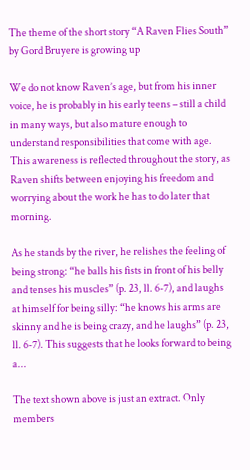The theme of the short story “A Raven Flies South” by Gord Bruyere is growing up

We do not know Raven’s age, but from his inner voice, he is probably in his early teens – still a child in many ways, but also mature enough to understand responsibilities that come with age. This awareness is reflected throughout the story, as Raven shifts between enjoying his freedom and worrying about the work he has to do later that morning.

As he stands by the river, he relishes the feeling of being strong: “he balls his fists in front of his belly and tenses his muscles” (p. 23, ll. 6-7), and laughs at himself for being silly: “he knows his arms are skinny and he is being crazy, and he laughs” (p. 23, ll. 6-7). This suggests that he looks forward to being a...

The text shown above is just an extract. Only members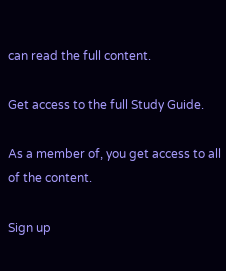can read the full content.

Get access to the full Study Guide.

As a member of, you get access to all of the content.

Sign up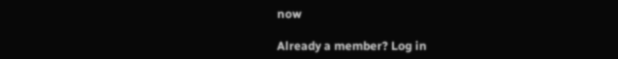now

Already a member? Log in